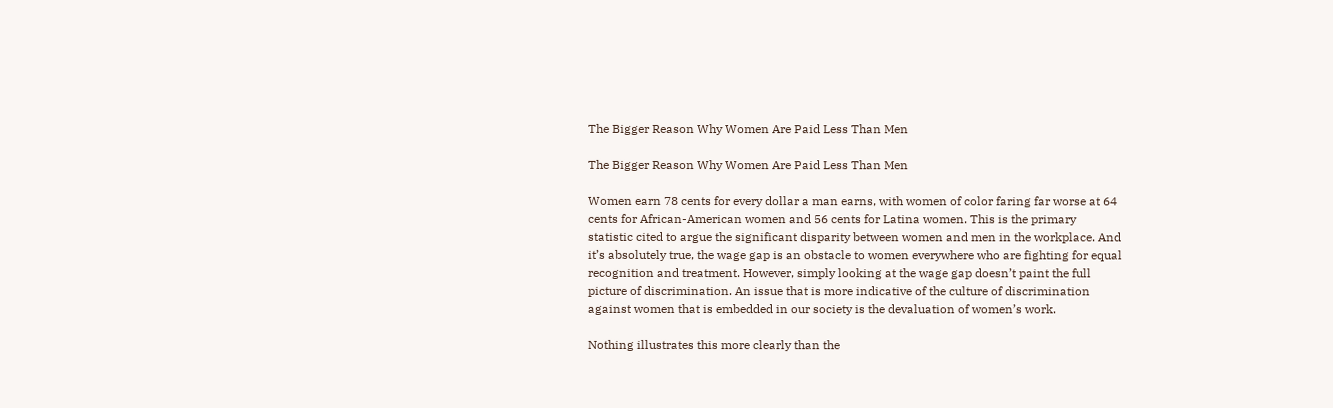The Bigger Reason Why Women Are Paid Less Than Men

The Bigger Reason Why Women Are Paid Less Than Men

Women earn 78 cents for every dollar a man earns, with women of color faring far worse at 64 cents for African-American women and 56 cents for Latina women. This is the primary statistic cited to argue the significant disparity between women and men in the workplace. And it’s absolutely true, the wage gap is an obstacle to women everywhere who are fighting for equal recognition and treatment. However, simply looking at the wage gap doesn’t paint the full picture of discrimination. An issue that is more indicative of the culture of discrimination against women that is embedded in our society is the devaluation of women’s work.

Nothing illustrates this more clearly than the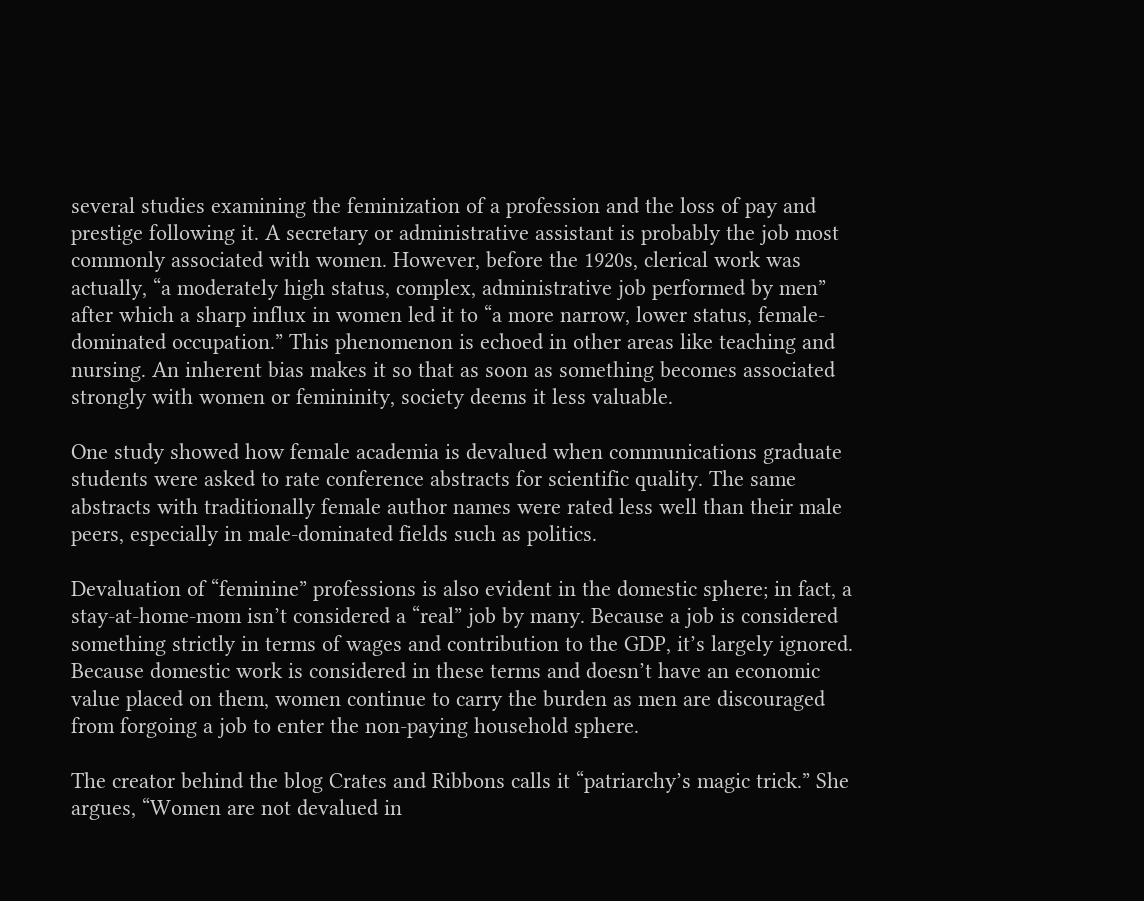several studies examining the feminization of a profession and the loss of pay and prestige following it. A secretary or administrative assistant is probably the job most commonly associated with women. However, before the 1920s, clerical work was actually, “a moderately high status, complex, administrative job performed by men” after which a sharp influx in women led it to “a more narrow, lower status, female-dominated occupation.” This phenomenon is echoed in other areas like teaching and nursing. An inherent bias makes it so that as soon as something becomes associated strongly with women or femininity, society deems it less valuable.

One study showed how female academia is devalued when communications graduate students were asked to rate conference abstracts for scientific quality. The same abstracts with traditionally female author names were rated less well than their male peers, especially in male-dominated fields such as politics.

Devaluation of “feminine” professions is also evident in the domestic sphere; in fact, a stay-at-home-mom isn’t considered a “real” job by many. Because a job is considered something strictly in terms of wages and contribution to the GDP, it’s largely ignored. Because domestic work is considered in these terms and doesn’t have an economic value placed on them, women continue to carry the burden as men are discouraged from forgoing a job to enter the non-paying household sphere.

The creator behind the blog Crates and Ribbons calls it “patriarchy’s magic trick.” She argues, “Women are not devalued in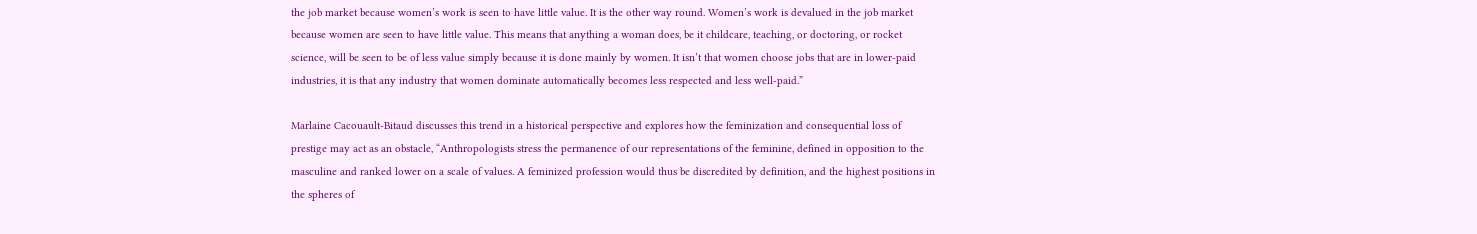the job market because women’s work is seen to have little value. It is the other way round. Women’s work is devalued in the job market because women are seen to have little value. This means that anything a woman does, be it childcare, teaching, or doctoring, or rocket science, will be seen to be of less value simply because it is done mainly by women. It isn’t that women choose jobs that are in lower-paid industries, it is that any industry that women dominate automatically becomes less respected and less well-paid.”

Marlaine Cacouault-Bitaud discusses this trend in a historical perspective and explores how the feminization and consequential loss of prestige may act as an obstacle, “Anthropologists stress the permanence of our representations of the feminine, defined in opposition to the masculine and ranked lower on a scale of values. A feminized profession would thus be discredited by definition, and the highest positions in the spheres of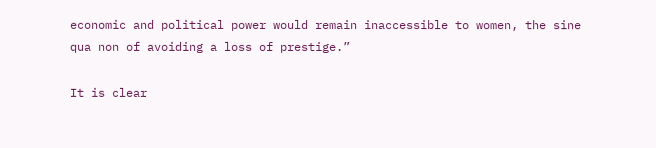economic and political power would remain inaccessible to women, the sine qua non of avoiding a loss of prestige.”

It is clear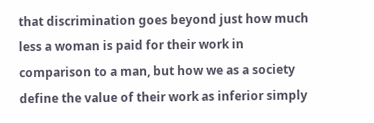that discrimination goes beyond just how much less a woman is paid for their work in comparison to a man, but how we as a society define the value of their work as inferior simply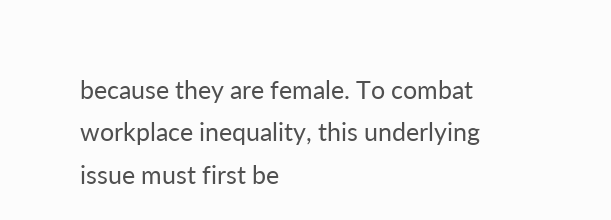because they are female. To combat workplace inequality, this underlying issue must first be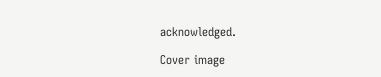acknowledged.

Cover image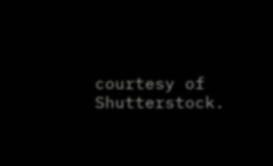courtesy of Shutterstock.